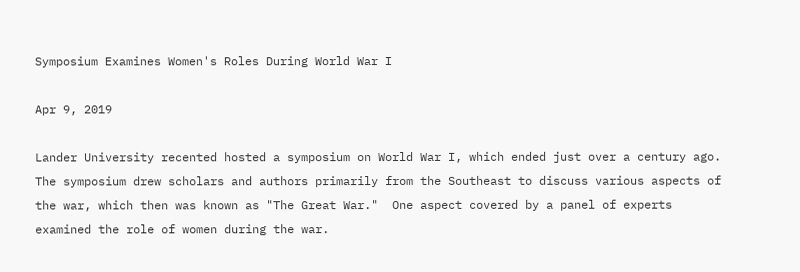Symposium Examines Women's Roles During World War I

Apr 9, 2019

Lander University recented hosted a symposium on World War I, which ended just over a century ago.  The symposium drew scholars and authors primarily from the Southeast to discuss various aspects of the war, which then was known as "The Great War."  One aspect covered by a panel of experts examined the role of women during the war.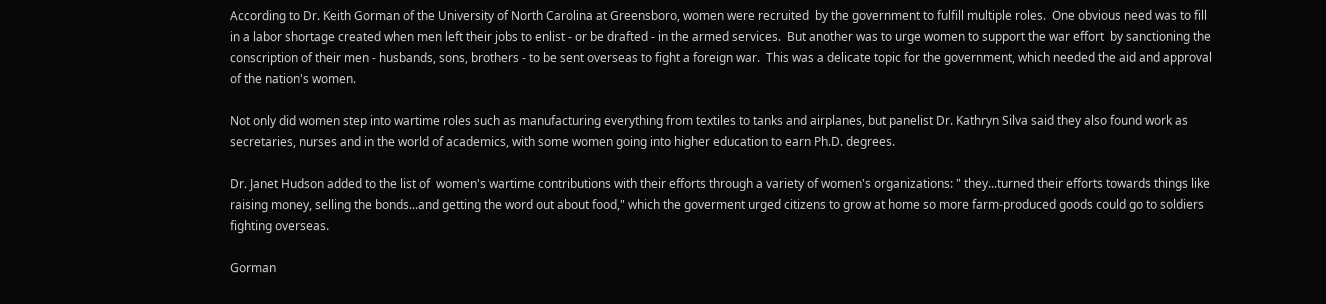According to Dr. Keith Gorman of the University of North Carolina at Greensboro, women were recruited  by the government to fulfill multiple roles.  One obvious need was to fill in a labor shortage created when men left their jobs to enlist - or be drafted - in the armed services.  But another was to urge women to support the war effort  by sanctioning the conscription of their men - husbands, sons, brothers - to be sent overseas to fight a foreign war.  This was a delicate topic for the government, which needed the aid and approval of the nation's women.

Not only did women step into wartime roles such as manufacturing everything from textiles to tanks and airplanes, but panelist Dr. Kathryn Silva said they also found work as secretaries, nurses and in the world of academics, with some women going into higher education to earn Ph.D. degrees.

Dr. Janet Hudson added to the list of  women's wartime contributions with their efforts through a variety of women's organizations: " they...turned their efforts towards things like raising money, selling the bonds...and getting the word out about food," which the goverment urged citizens to grow at home so more farm-produced goods could go to soldiers fighting overseas.

Gorman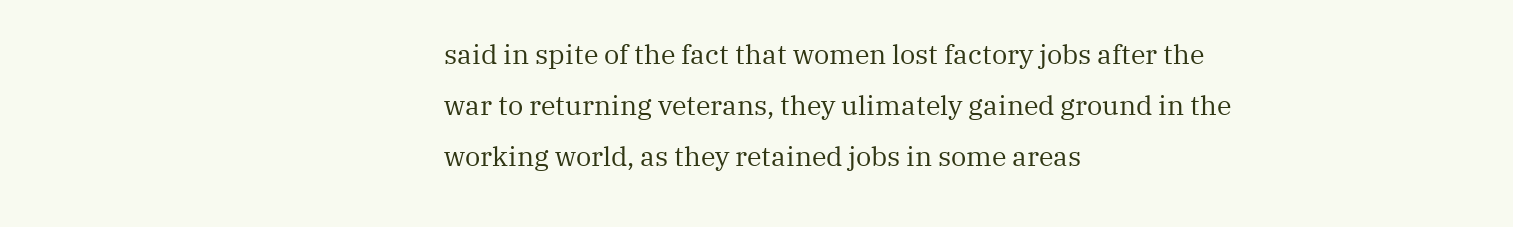said in spite of the fact that women lost factory jobs after the war to returning veterans, they ulimately gained ground in the working world, as they retained jobs in some areas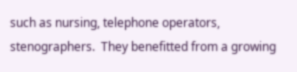such as nursing, telephone operators, stenographers.  They benefitted from a growing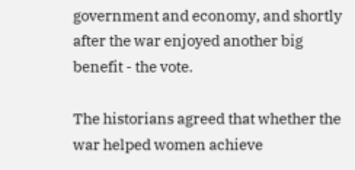government and economy, and shortly after the war enjoyed another big benefit - the vote.

The historians agreed that whether the war helped women achieve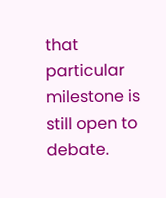that particular milestone is still open to debate.